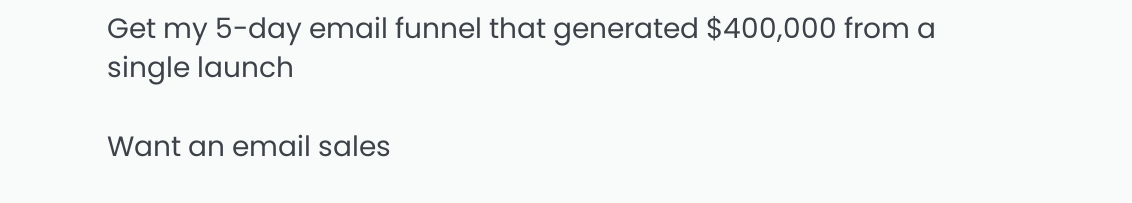Get my 5-day email funnel that generated $400,000 from a single launch

Want an email sales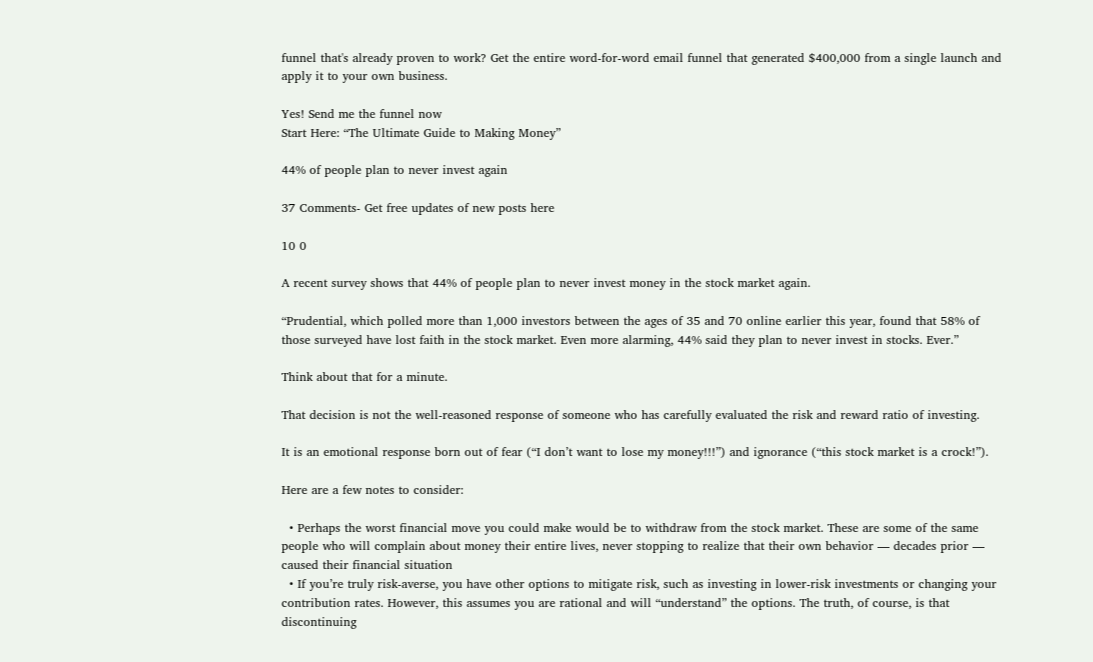funnel that's already proven to work? Get the entire word-for-word email funnel that generated $400,000 from a single launch and apply it to your own business.

Yes! Send me the funnel now
Start Here: “The Ultimate Guide to Making Money”

44% of people plan to never invest again

37 Comments- Get free updates of new posts here

10 0

A recent survey shows that 44% of people plan to never invest money in the stock market again.

“Prudential, which polled more than 1,000 investors between the ages of 35 and 70 online earlier this year, found that 58% of those surveyed have lost faith in the stock market. Even more alarming, 44% said they plan to never invest in stocks. Ever.”

Think about that for a minute.

That decision is not the well-reasoned response of someone who has carefully evaluated the risk and reward ratio of investing.

It is an emotional response born out of fear (“I don’t want to lose my money!!!”) and ignorance (“this stock market is a crock!”).

Here are a few notes to consider:

  • Perhaps the worst financial move you could make would be to withdraw from the stock market. These are some of the same people who will complain about money their entire lives, never stopping to realize that their own behavior — decades prior — caused their financial situation
  • If you’re truly risk-averse, you have other options to mitigate risk, such as investing in lower-risk investments or changing your contribution rates. However, this assumes you are rational and will “understand” the options. The truth, of course, is that discontinuing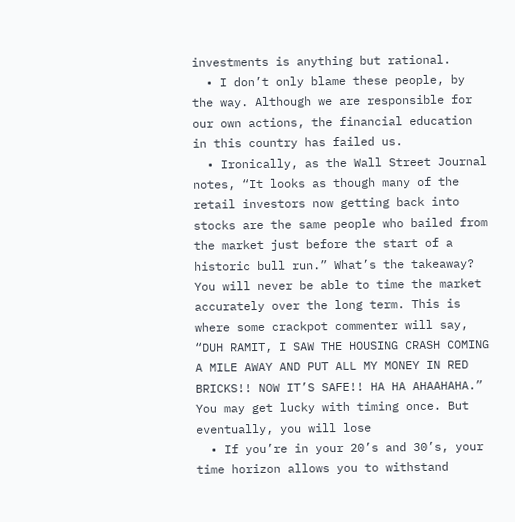investments is anything but rational.
  • I don’t only blame these people, by the way. Although we are responsible for our own actions, the financial education in this country has failed us.
  • Ironically, as the Wall Street Journal notes, “It looks as though many of the retail investors now getting back into stocks are the same people who bailed from the market just before the start of a historic bull run.” What’s the takeaway? You will never be able to time the market accurately over the long term. This is where some crackpot commenter will say, “DUH RAMIT, I SAW THE HOUSING CRASH COMING A MILE AWAY AND PUT ALL MY MONEY IN RED BRICKS!! NOW IT’S SAFE!! HA HA AHAAHAHA.” You may get lucky with timing once. But eventually, you will lose
  • If you’re in your 20’s and 30’s, your time horizon allows you to withstand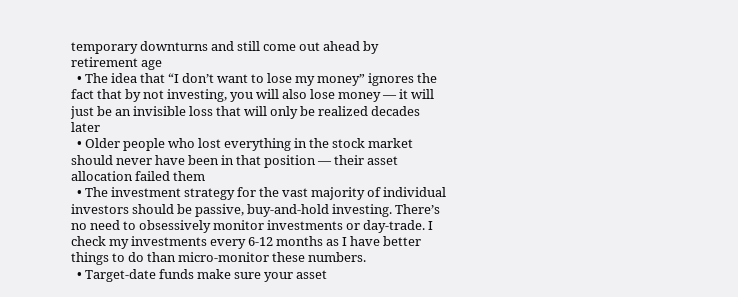temporary downturns and still come out ahead by retirement age
  • The idea that “I don’t want to lose my money” ignores the fact that by not investing, you will also lose money — it will just be an invisible loss that will only be realized decades later
  • Older people who lost everything in the stock market should never have been in that position — their asset allocation failed them
  • The investment strategy for the vast majority of individual investors should be passive, buy-and-hold investing. There’s no need to obsessively monitor investments or day-trade. I check my investments every 6-12 months as I have better things to do than micro-monitor these numbers.
  • Target-date funds make sure your asset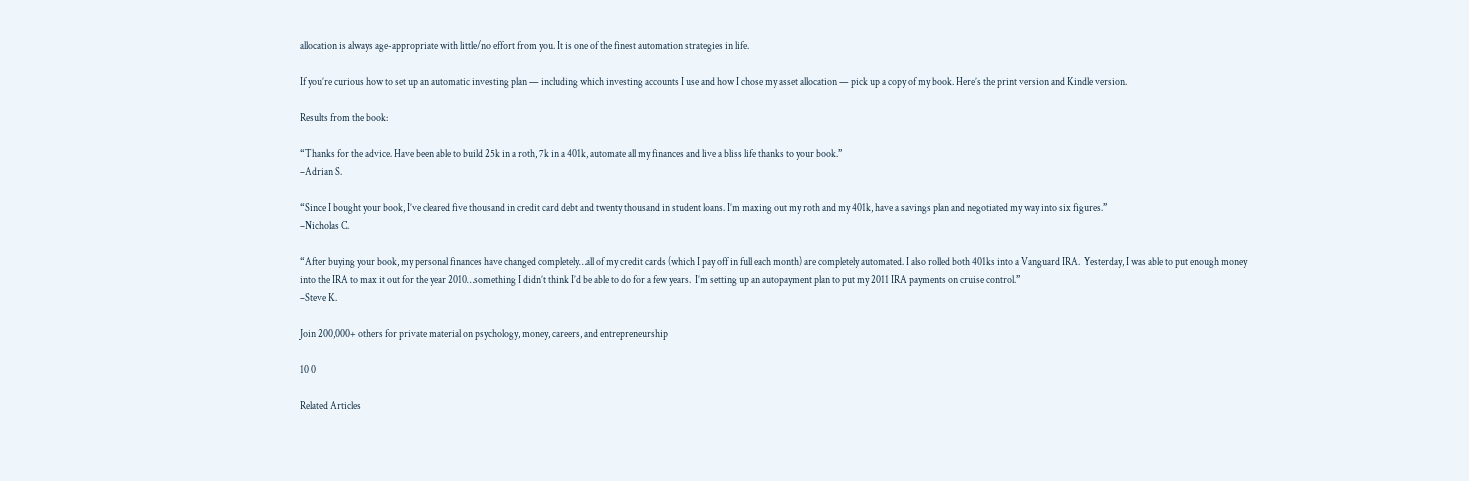allocation is always age-appropriate with little/no effort from you. It is one of the finest automation strategies in life.

If you’re curious how to set up an automatic investing plan — including which investing accounts I use and how I chose my asset allocation — pick up a copy of my book. Here’s the print version and Kindle version.

Results from the book:

“Thanks for the advice. Have been able to build 25k in a roth, 7k in a 401k, automate all my finances and live a bliss life thanks to your book.”
–Adrian S.

“Since I bought your book, I’ve cleared five thousand in credit card debt and twenty thousand in student loans. I’m maxing out my roth and my 401k, have a savings plan and negotiated my way into six figures.”
–Nicholas C.

“After buying your book, my personal finances have changed completely…all of my credit cards (which I pay off in full each month) are completely automated. I also rolled both 401ks into a Vanguard IRA.  Yesterday, I was able to put enough money into the IRA to max it out for the year 2010…something I didn’t think I’d be able to do for a few years.  I’m setting up an autopayment plan to put my 2011 IRA payments on cruise control.”
–Steve K.

Join 200,000+ others for private material on psychology, money, careers, and entrepreneurship

10 0

Related Articles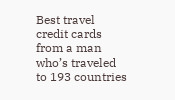Best travel credit cards from a man who’s traveled to 193 countries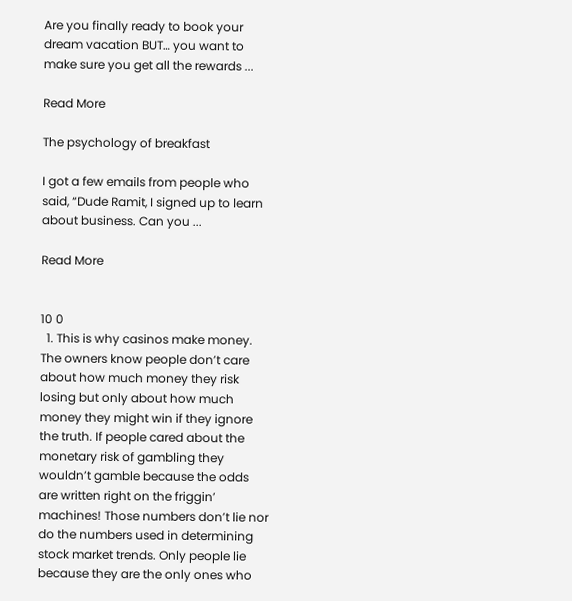Are you finally ready to book your dream vacation BUT… you want to make sure you get all the rewards ...

Read More

The psychology of breakfast

I got a few emails from people who said, “Dude Ramit, I signed up to learn about business. Can you ...

Read More


10 0
  1. This is why casinos make money. The owners know people don’t care about how much money they risk losing but only about how much money they might win if they ignore the truth. If people cared about the monetary risk of gambling they wouldn’t gamble because the odds are written right on the friggin’ machines! Those numbers don’t lie nor do the numbers used in determining stock market trends. Only people lie because they are the only ones who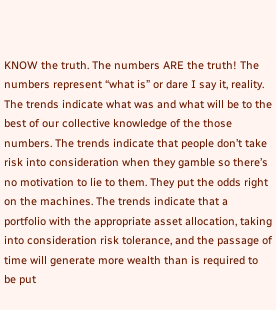KNOW the truth. The numbers ARE the truth! The numbers represent “what is” or dare I say it, reality. The trends indicate what was and what will be to the best of our collective knowledge of the those numbers. The trends indicate that people don’t take risk into consideration when they gamble so there’s no motivation to lie to them. They put the odds right on the machines. The trends indicate that a portfolio with the appropriate asset allocation, taking into consideration risk tolerance, and the passage of time will generate more wealth than is required to be put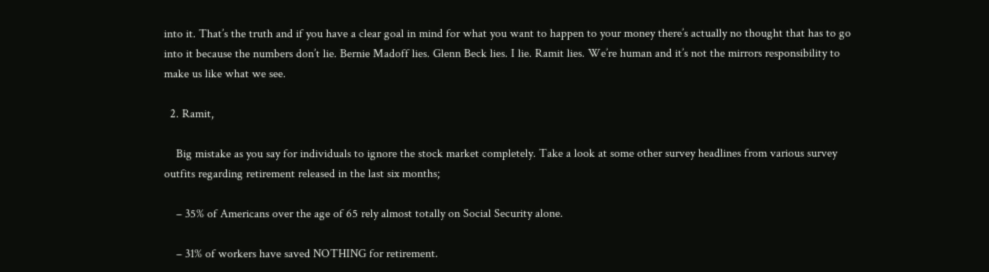into it. That’s the truth and if you have a clear goal in mind for what you want to happen to your money there’s actually no thought that has to go into it because the numbers don’t lie. Bernie Madoff lies. Glenn Beck lies. I lie. Ramit lies. We’re human and it’s not the mirrors responsibility to make us like what we see.

  2. Ramit,

    Big mistake as you say for individuals to ignore the stock market completely. Take a look at some other survey headlines from various survey outfits regarding retirement released in the last six months;

    – 35% of Americans over the age of 65 rely almost totally on Social Security alone.

    – 31% of workers have saved NOTHING for retirement.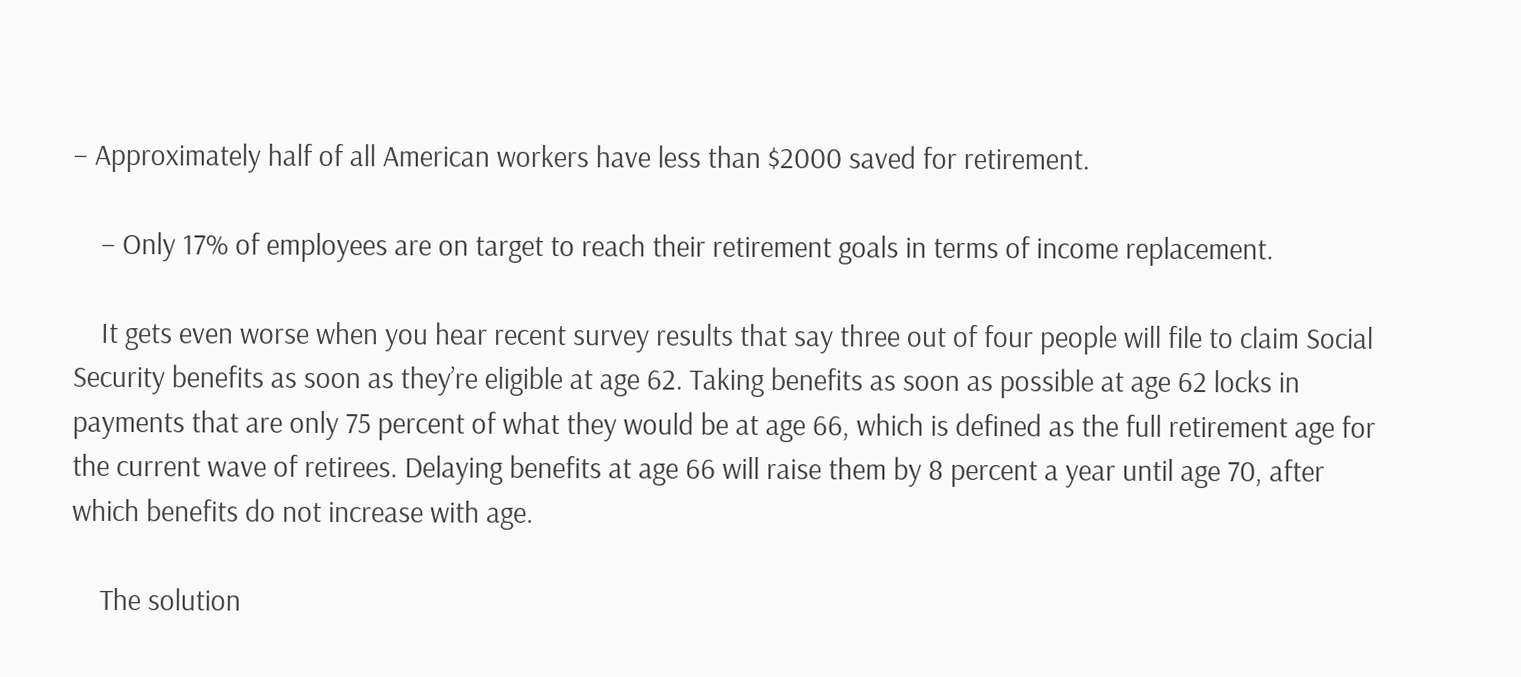– Approximately half of all American workers have less than $2000 saved for retirement.

    – Only 17% of employees are on target to reach their retirement goals in terms of income replacement.

    It gets even worse when you hear recent survey results that say three out of four people will file to claim Social Security benefits as soon as they’re eligible at age 62. Taking benefits as soon as possible at age 62 locks in payments that are only 75 percent of what they would be at age 66, which is defined as the full retirement age for the current wave of retirees. Delaying benefits at age 66 will raise them by 8 percent a year until age 70, after which benefits do not increase with age.

    The solution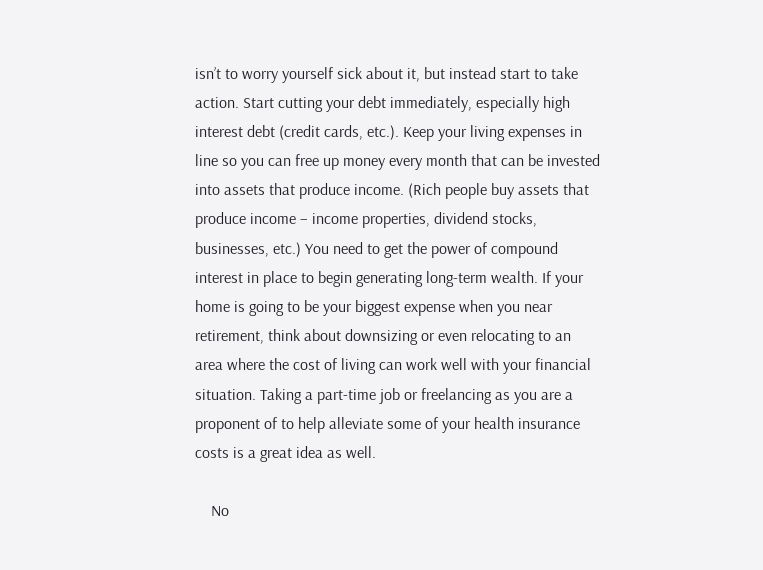isn’t to worry yourself sick about it, but instead start to take action. Start cutting your debt immediately, especially high interest debt (credit cards, etc.). Keep your living expenses in line so you can free up money every month that can be invested into assets that produce income. (Rich people buy assets that produce income – income properties, dividend stocks, businesses, etc.) You need to get the power of compound interest in place to begin generating long-term wealth. If your home is going to be your biggest expense when you near retirement, think about downsizing or even relocating to an area where the cost of living can work well with your financial situation. Taking a part-time job or freelancing as you are a proponent of to help alleviate some of your health insurance costs is a great idea as well.

    No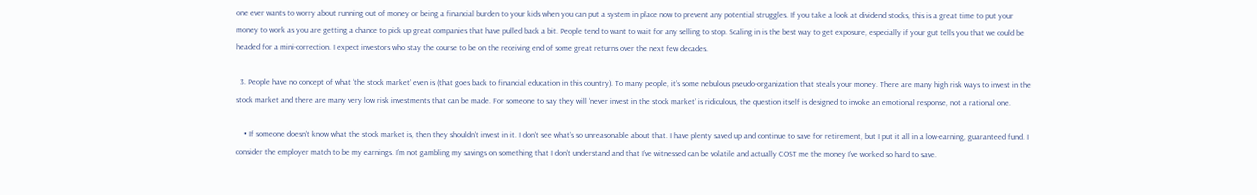one ever wants to worry about running out of money or being a financial burden to your kids when you can put a system in place now to prevent any potential struggles. If you take a look at dividend stocks, this is a great time to put your money to work as you are getting a chance to pick up great companies that have pulled back a bit. People tend to want to wait for any selling to stop. Scaling in is the best way to get exposure, especially if your gut tells you that we could be headed for a mini-correction. I expect investors who stay the course to be on the receiving end of some great returns over the next few decades.

  3. People have no concept of what ‘the stock market’ even is (that goes back to financial education in this country). To many people, it’s some nebulous pseudo-organization that steals your money. There are many high risk ways to invest in the stock market and there are many very low risk investments that can be made. For someone to say they will ‘never invest in the stock market’ is ridiculous, the question itself is designed to invoke an emotional response, not a rational one.

    • If someone doesn’t know what the stock market is, then they shouldn’t invest in it. I don’t see what’s so unreasonable about that. I have plenty saved up and continue to save for retirement, but I put it all in a low-earning, guaranteed fund. I consider the employer match to be my earnings. I’m not gambling my savings on something that I don’t understand and that I’ve witnessed can be volatile and actually COST me the money I’ve worked so hard to save.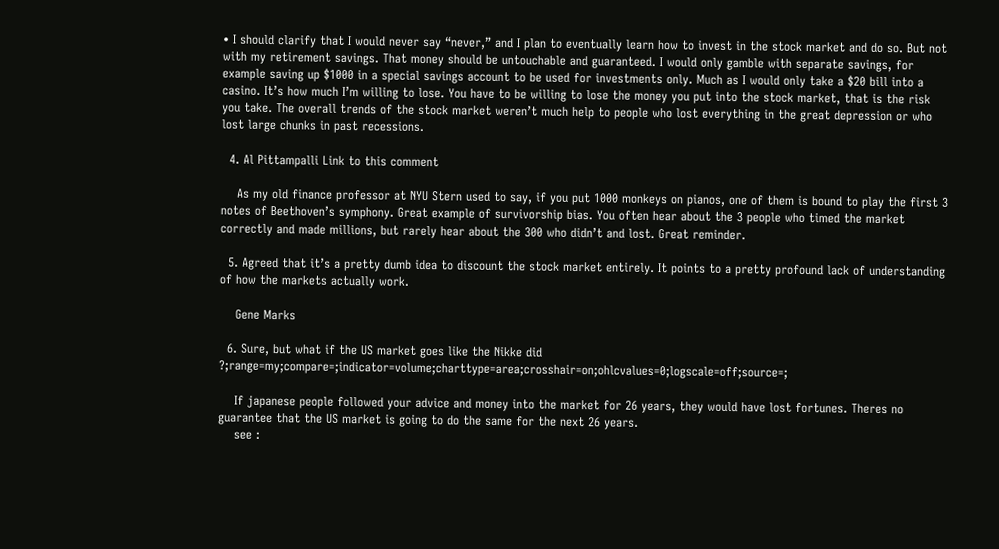• I should clarify that I would never say “never,” and I plan to eventually learn how to invest in the stock market and do so. But not with my retirement savings. That money should be untouchable and guaranteed. I would only gamble with separate savings, for example saving up $1000 in a special savings account to be used for investments only. Much as I would only take a $20 bill into a casino. It’s how much I’m willing to lose. You have to be willing to lose the money you put into the stock market, that is the risk you take. The overall trends of the stock market weren’t much help to people who lost everything in the great depression or who lost large chunks in past recessions.

  4. Al Pittampalli Link to this comment

    As my old finance professor at NYU Stern used to say, if you put 1000 monkeys on pianos, one of them is bound to play the first 3 notes of Beethoven’s symphony. Great example of survivorship bias. You often hear about the 3 people who timed the market correctly and made millions, but rarely hear about the 300 who didn’t and lost. Great reminder.

  5. Agreed that it’s a pretty dumb idea to discount the stock market entirely. It points to a pretty profound lack of understanding of how the markets actually work.

    Gene Marks

  6. Sure, but what if the US market goes like the Nikke did ?;range=my;compare=;indicator=volume;charttype=area;crosshair=on;ohlcvalues=0;logscale=off;source=;

    If japanese people followed your advice and money into the market for 26 years, they would have lost fortunes. Theres no guarantee that the US market is going to do the same for the next 26 years.
    see :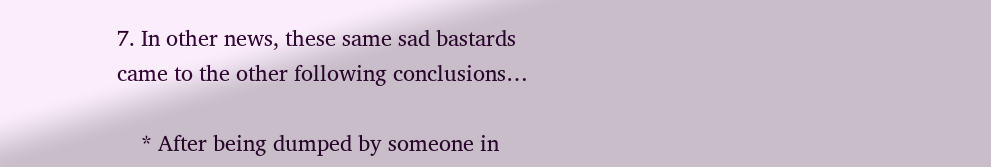7. In other news, these same sad bastards came to the other following conclusions…

    * After being dumped by someone in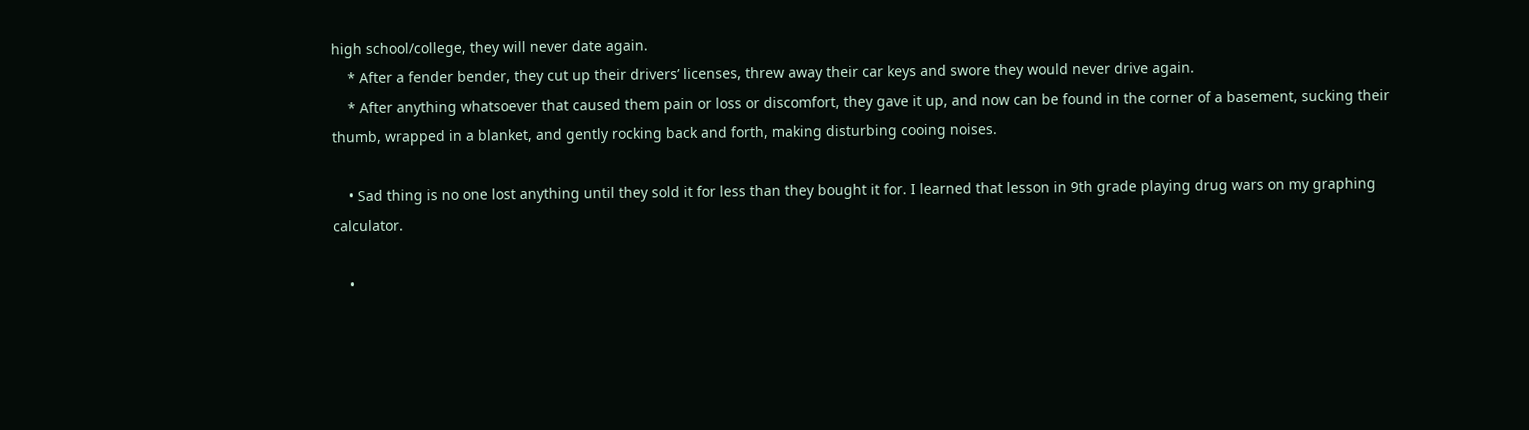high school/college, they will never date again.
    * After a fender bender, they cut up their drivers’ licenses, threw away their car keys and swore they would never drive again.
    * After anything whatsoever that caused them pain or loss or discomfort, they gave it up, and now can be found in the corner of a basement, sucking their thumb, wrapped in a blanket, and gently rocking back and forth, making disturbing cooing noises.

    • Sad thing is no one lost anything until they sold it for less than they bought it for. I learned that lesson in 9th grade playing drug wars on my graphing calculator.

    •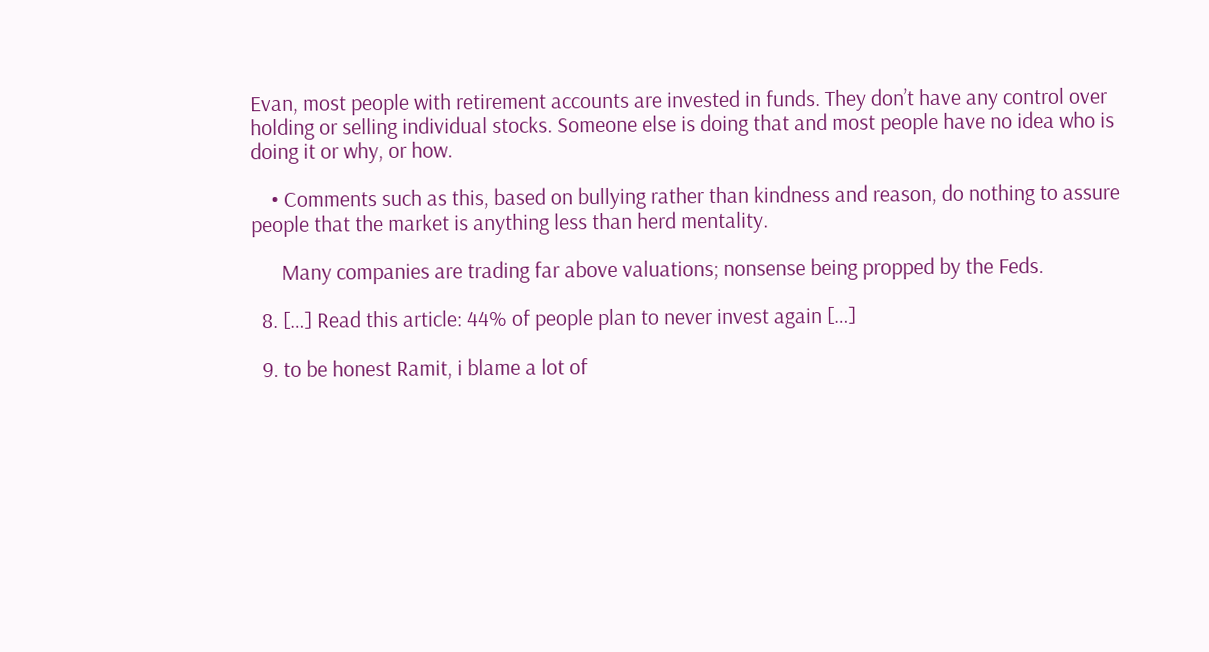Evan, most people with retirement accounts are invested in funds. They don’t have any control over holding or selling individual stocks. Someone else is doing that and most people have no idea who is doing it or why, or how.

    • Comments such as this, based on bullying rather than kindness and reason, do nothing to assure people that the market is anything less than herd mentality.

      Many companies are trading far above valuations; nonsense being propped by the Feds.

  8. […] Read this article: 44% of people plan to never invest again […]

  9. to be honest Ramit, i blame a lot of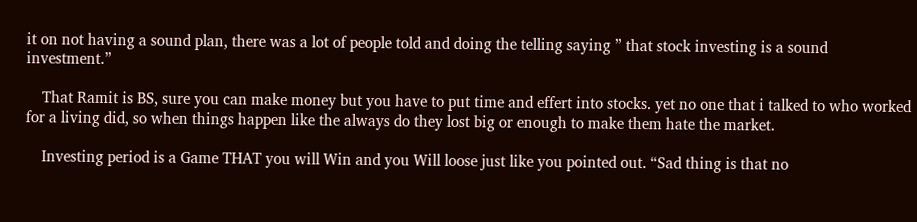it on not having a sound plan, there was a lot of people told and doing the telling saying ” that stock investing is a sound investment.”

    That Ramit is BS, sure you can make money but you have to put time and effert into stocks. yet no one that i talked to who worked for a living did, so when things happen like the always do they lost big or enough to make them hate the market.

    Investing period is a Game THAT you will Win and you Will loose just like you pointed out. “Sad thing is that no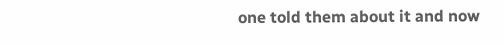one told them about it and now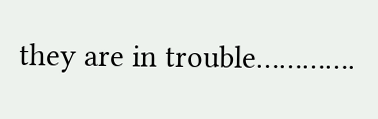they are in trouble………….